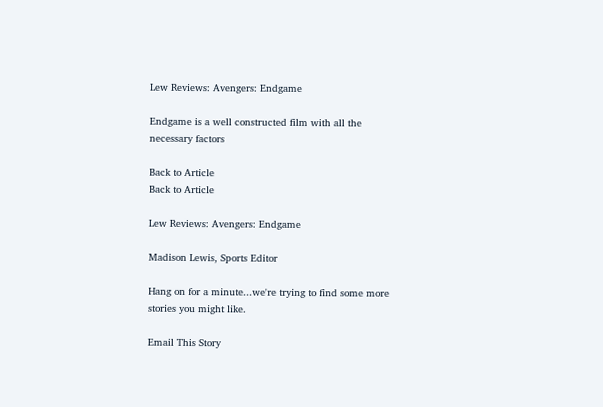Lew Reviews: Avengers: Endgame

Endgame is a well constructed film with all the necessary factors

Back to Article
Back to Article

Lew Reviews: Avengers: Endgame

Madison Lewis, Sports Editor

Hang on for a minute...we're trying to find some more stories you might like.

Email This Story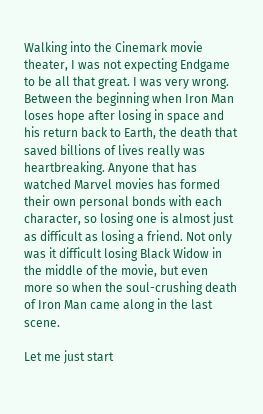Walking into the Cinemark movie theater, I was not expecting Endgame to be all that great. I was very wrong. Between the beginning when Iron Man loses hope after losing in space and his return back to Earth, the death that saved billions of lives really was heartbreaking. Anyone that has watched Marvel movies has formed their own personal bonds with each character, so losing one is almost just as difficult as losing a friend. Not only was it difficult losing Black Widow in the middle of the movie, but even more so when the soul-crushing death of Iron Man came along in the last scene.

Let me just start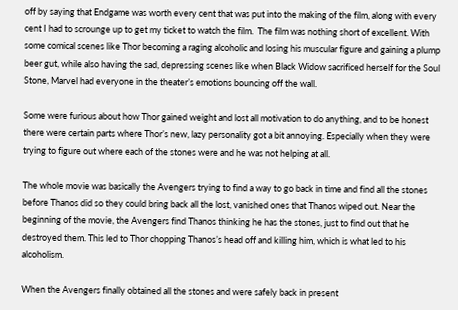off by saying that Endgame was worth every cent that was put into the making of the film, along with every cent I had to scrounge up to get my ticket to watch the film.  The film was nothing short of excellent. With some comical scenes like Thor becoming a raging alcoholic and losing his muscular figure and gaining a plump beer gut, while also having the sad, depressing scenes like when Black Widow sacrificed herself for the Soul Stone, Marvel had everyone in the theater’s emotions bouncing off the wall.

Some were furious about how Thor gained weight and lost all motivation to do anything, and to be honest there were certain parts where Thor’s new, lazy personality got a bit annoying. Especially when they were trying to figure out where each of the stones were and he was not helping at all.

The whole movie was basically the Avengers trying to find a way to go back in time and find all the stones before Thanos did so they could bring back all the lost, vanished ones that Thanos wiped out. Near the beginning of the movie, the Avengers find Thanos thinking he has the stones, just to find out that he destroyed them. This led to Thor chopping Thanos’s head off and killing him, which is what led to his alcoholism.

When the Avengers finally obtained all the stones and were safely back in present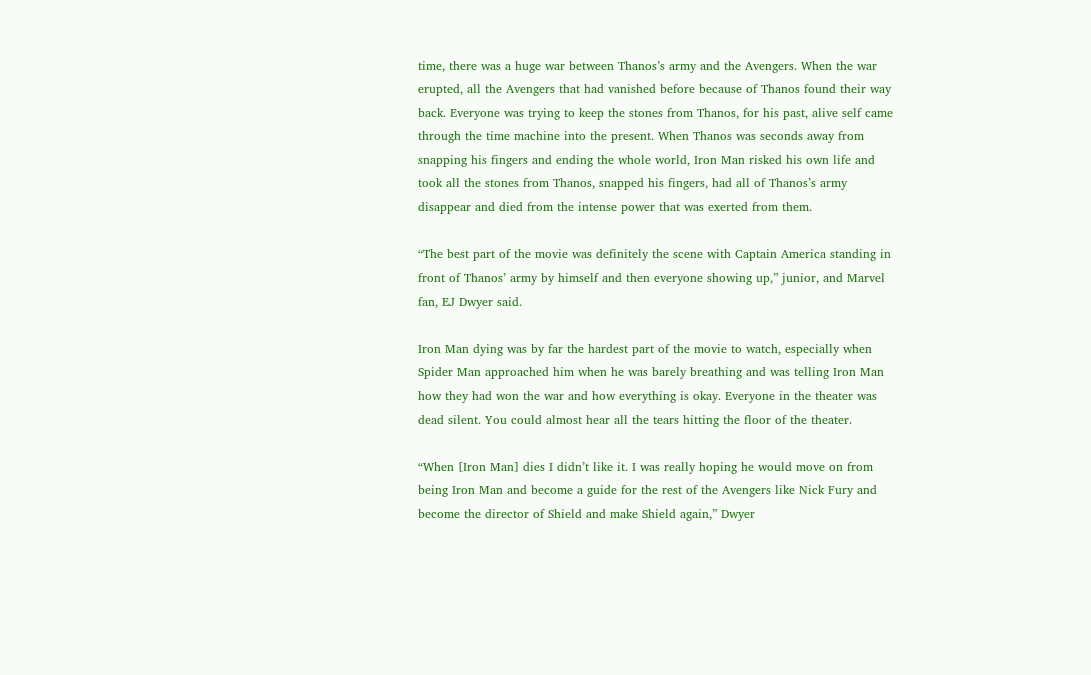time, there was a huge war between Thanos’s army and the Avengers. When the war erupted, all the Avengers that had vanished before because of Thanos found their way back. Everyone was trying to keep the stones from Thanos, for his past, alive self came through the time machine into the present. When Thanos was seconds away from snapping his fingers and ending the whole world, Iron Man risked his own life and took all the stones from Thanos, snapped his fingers, had all of Thanos’s army disappear and died from the intense power that was exerted from them.

“The best part of the movie was definitely the scene with Captain America standing in front of Thanos’ army by himself and then everyone showing up,” junior, and Marvel fan, EJ Dwyer said.

Iron Man dying was by far the hardest part of the movie to watch, especially when Spider Man approached him when he was barely breathing and was telling Iron Man how they had won the war and how everything is okay. Everyone in the theater was dead silent. You could almost hear all the tears hitting the floor of the theater.

“When [Iron Man] dies I didn’t like it. I was really hoping he would move on from being Iron Man and become a guide for the rest of the Avengers like Nick Fury and become the director of Shield and make Shield again,” Dwyer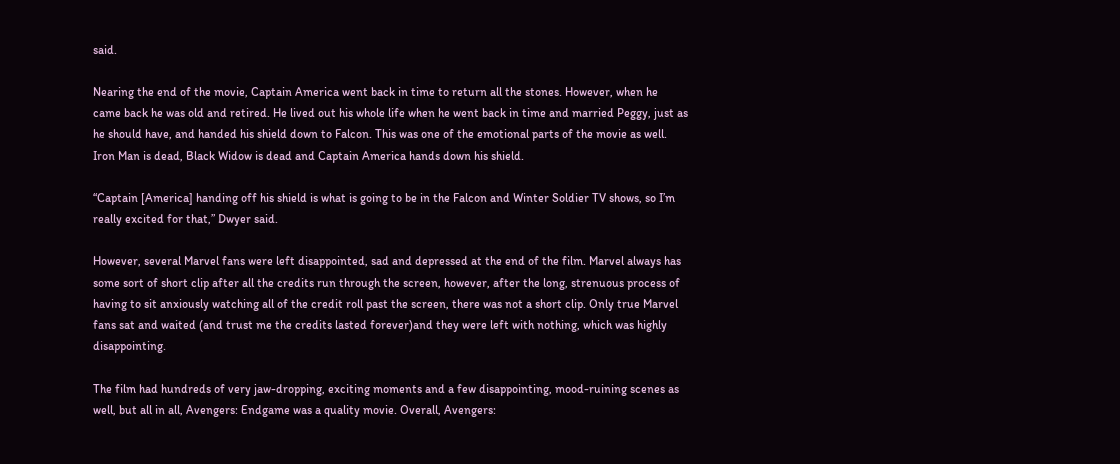said.

Nearing the end of the movie, Captain America went back in time to return all the stones. However, when he came back he was old and retired. He lived out his whole life when he went back in time and married Peggy, just as he should have, and handed his shield down to Falcon. This was one of the emotional parts of the movie as well. Iron Man is dead, Black Widow is dead and Captain America hands down his shield.

“Captain [America] handing off his shield is what is going to be in the Falcon and Winter Soldier TV shows, so I’m really excited for that,” Dwyer said.

However, several Marvel fans were left disappointed, sad and depressed at the end of the film. Marvel always has some sort of short clip after all the credits run through the screen, however, after the long, strenuous process of having to sit anxiously watching all of the credit roll past the screen, there was not a short clip. Only true Marvel fans sat and waited (and trust me the credits lasted forever)and they were left with nothing, which was highly disappointing.

The film had hundreds of very jaw-dropping, exciting moments and a few disappointing, mood-ruining scenes as well, but all in all, Avengers: Endgame was a quality movie. Overall, Avengers: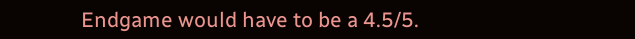Endgame would have to be a 4.5/5.